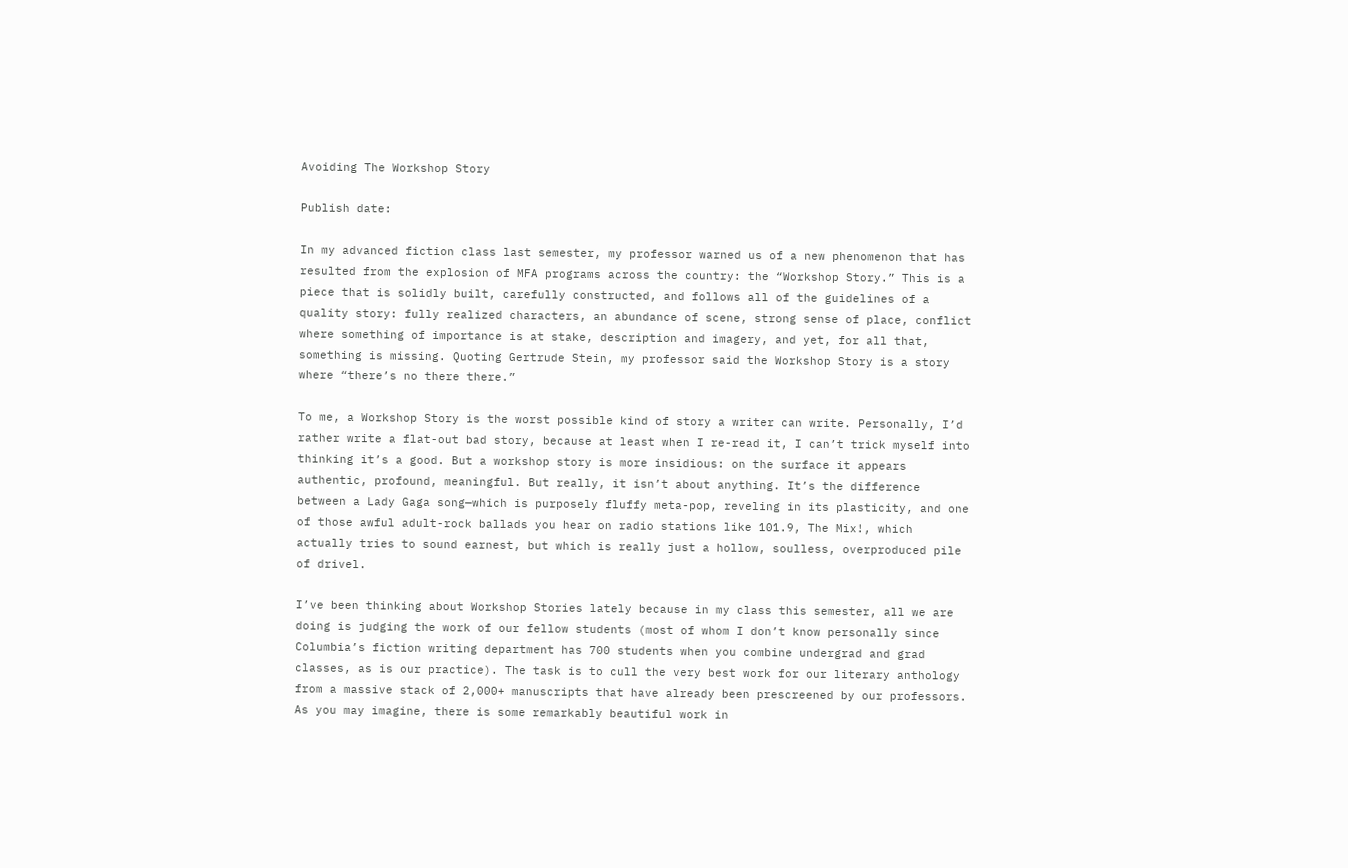Avoiding The Workshop Story

Publish date:

In my advanced fiction class last semester, my professor warned us of a new phenomenon that has resulted from the explosion of MFA programs across the country: the “Workshop Story.” This is a piece that is solidly built, carefully constructed, and follows all of the guidelines of a quality story: fully realized characters, an abundance of scene, strong sense of place, conflict where something of importance is at stake, description and imagery, and yet, for all that, something is missing. Quoting Gertrude Stein, my professor said the Workshop Story is a story where “there’s no there there.”

To me, a Workshop Story is the worst possible kind of story a writer can write. Personally, I’d rather write a flat-out bad story, because at least when I re-read it, I can’t trick myself into thinking it’s a good. But a workshop story is more insidious: on the surface it appears authentic, profound, meaningful. But really, it isn’t about anything. It’s the difference between a Lady Gaga song—which is purposely fluffy meta-pop, reveling in its plasticity, and one of those awful adult-rock ballads you hear on radio stations like 101.9, The Mix!, which actually tries to sound earnest, but which is really just a hollow, soulless, overproduced pile of drivel.

I’ve been thinking about Workshop Stories lately because in my class this semester, all we are doing is judging the work of our fellow students (most of whom I don’t know personally since Columbia’s fiction writing department has 700 students when you combine undergrad and grad classes, as is our practice). The task is to cull the very best work for our literary anthology from a massive stack of 2,000+ manuscripts that have already been prescreened by our professors. As you may imagine, there is some remarkably beautiful work in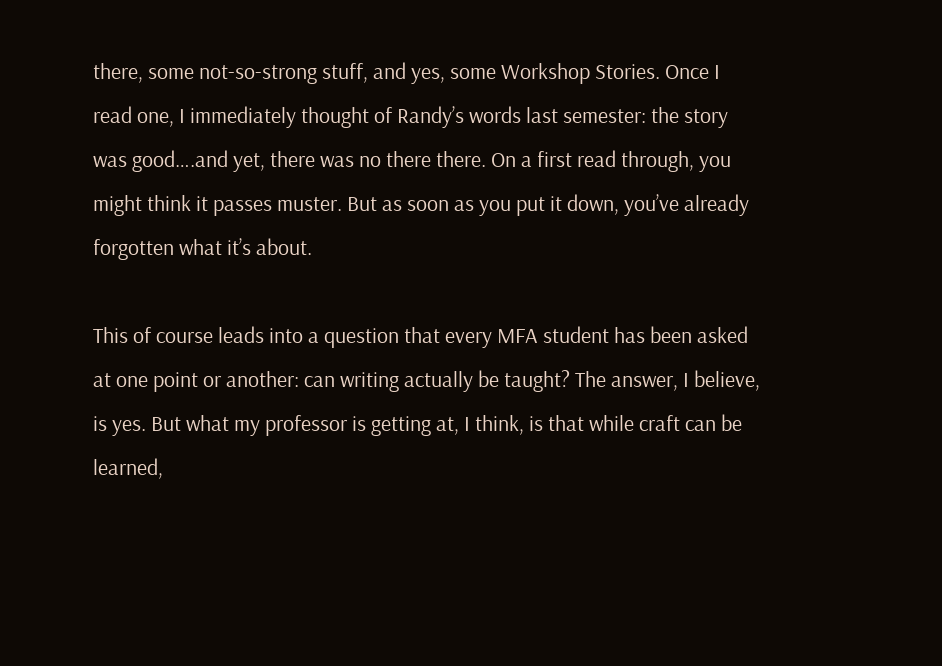there, some not-so-strong stuff, and yes, some Workshop Stories. Once I read one, I immediately thought of Randy’s words last semester: the story was good….and yet, there was no there there. On a first read through, you might think it passes muster. But as soon as you put it down, you’ve already forgotten what it’s about.

This of course leads into a question that every MFA student has been asked at one point or another: can writing actually be taught? The answer, I believe, is yes. But what my professor is getting at, I think, is that while craft can be learned,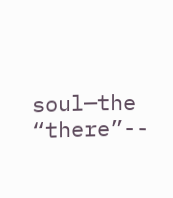soul—the “there”--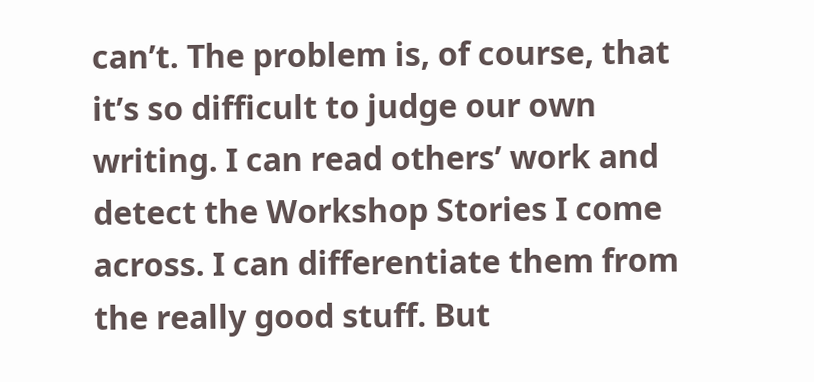can’t. The problem is, of course, that it’s so difficult to judge our own writing. I can read others’ work and detect the Workshop Stories I come across. I can differentiate them from the really good stuff. But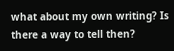what about my own writing? Is there a way to tell then?